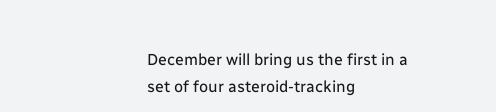December will bring us the first in a set of four asteroid-tracking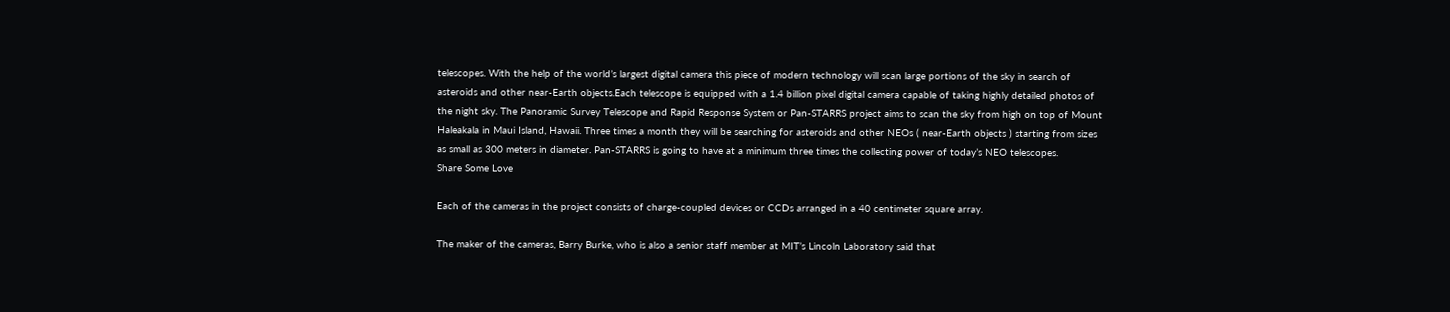telescopes. With the help of the world’s largest digital camera this piece of modern technology will scan large portions of the sky in search of asteroids and other near-Earth objects.Each telescope is equipped with a 1.4 billion pixel digital camera capable of taking highly detailed photos of the night sky. The Panoramic Survey Telescope and Rapid Response System or Pan-STARRS project aims to scan the sky from high on top of Mount Haleakala in Maui Island, Hawaii. Three times a month they will be searching for asteroids and other NEOs ( near-Earth objects ) starting from sizes as small as 300 meters in diameter. Pan-STARRS is going to have at a minimum three times the collecting power of today’s NEO telescopes.
Share Some Love

Each of the cameras in the project consists of charge-coupled devices or CCDs arranged in a 40 centimeter square array.

The maker of the cameras, Barry Burke, who is also a senior staff member at MIT’s Lincoln Laboratory said that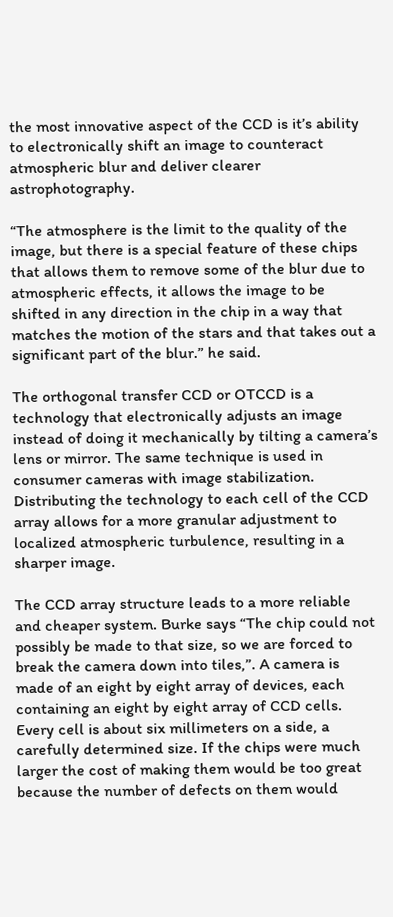the most innovative aspect of the CCD is it’s ability to electronically shift an image to counteract atmospheric blur and deliver clearer astrophotography.

“The atmosphere is the limit to the quality of the image, but there is a special feature of these chips that allows them to remove some of the blur due to atmospheric effects, it allows the image to be shifted in any direction in the chip in a way that matches the motion of the stars and that takes out a significant part of the blur.” he said.

The orthogonal transfer CCD or OTCCD is a technology that electronically adjusts an image instead of doing it mechanically by tilting a camera’s lens or mirror. The same technique is used in consumer cameras with image stabilization. Distributing the technology to each cell of the CCD array allows for a more granular adjustment to localized atmospheric turbulence, resulting in a sharper image.

The CCD array structure leads to a more reliable and cheaper system. Burke says “The chip could not possibly be made to that size, so we are forced to break the camera down into tiles,”. A camera is made of an eight by eight array of devices, each containing an eight by eight array of CCD cells. Every cell is about six millimeters on a side, a carefully determined size. If the chips were much larger the cost of making them would be too great because the number of defects on them would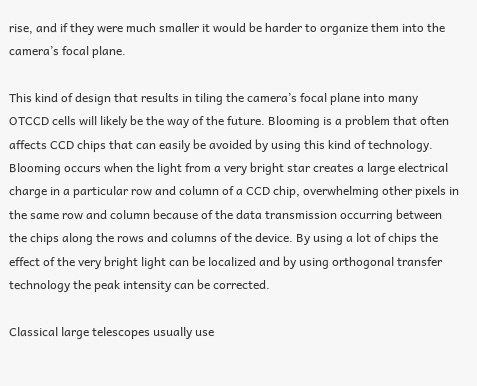rise, and if they were much smaller it would be harder to organize them into the camera’s focal plane.

This kind of design that results in tiling the camera’s focal plane into many OTCCD cells will likely be the way of the future. Blooming is a problem that often affects CCD chips that can easily be avoided by using this kind of technology. Blooming occurs when the light from a very bright star creates a large electrical charge in a particular row and column of a CCD chip, overwhelming other pixels in the same row and column because of the data transmission occurring between the chips along the rows and columns of the device. By using a lot of chips the effect of the very bright light can be localized and by using orthogonal transfer technology the peak intensity can be corrected.

Classical large telescopes usually use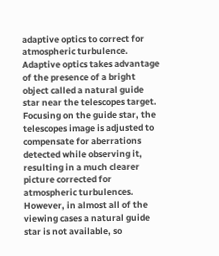adaptive optics to correct for atmospheric turbulence. Adaptive optics takes advantage of the presence of a bright object called a natural guide star near the telescopes target. Focusing on the guide star, the telescopes image is adjusted to compensate for aberrations detected while observing it, resulting in a much clearer picture corrected for atmospheric turbulences. However, in almost all of the viewing cases a natural guide star is not available, so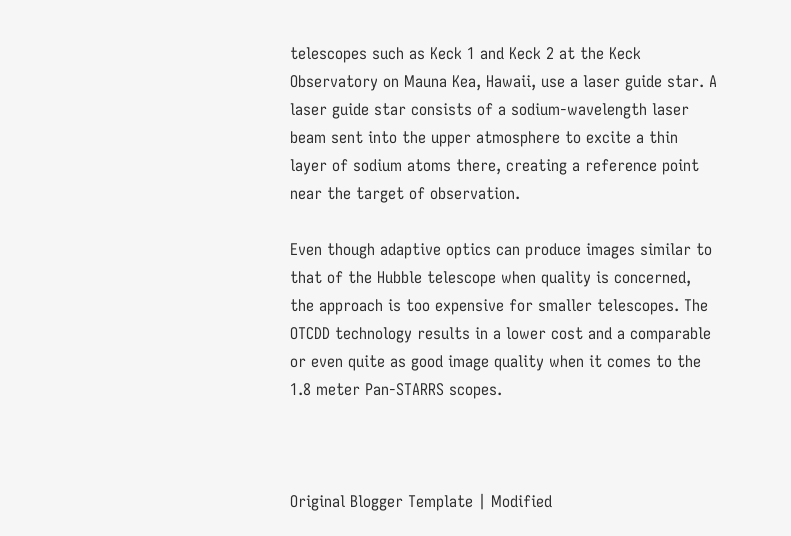telescopes such as Keck 1 and Keck 2 at the Keck Observatory on Mauna Kea, Hawaii, use a laser guide star. A laser guide star consists of a sodium-wavelength laser beam sent into the upper atmosphere to excite a thin layer of sodium atoms there, creating a reference point near the target of observation.

Even though adaptive optics can produce images similar to that of the Hubble telescope when quality is concerned, the approach is too expensive for smaller telescopes. The OTCDD technology results in a lower cost and a comparable or even quite as good image quality when it comes to the 1.8 meter Pan-STARRS scopes.



Original Blogger Template | Modified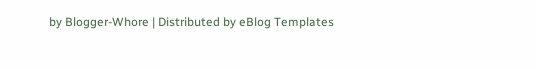by Blogger-Whore | Distributed by eBlog Templates